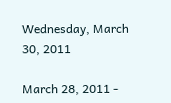Wednesday, March 30, 2011

March 28, 2011 -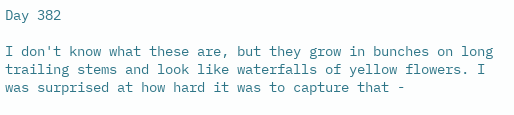Day 382

I don't know what these are, but they grow in bunches on long trailing stems and look like waterfalls of yellow flowers. I was surprised at how hard it was to capture that -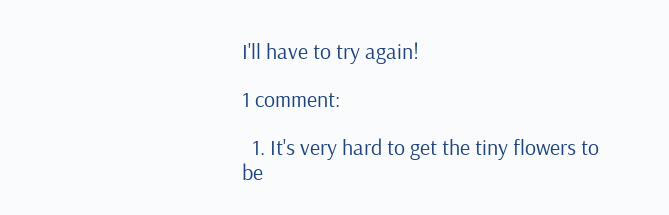I'll have to try again!

1 comment:

  1. It's very hard to get the tiny flowers to be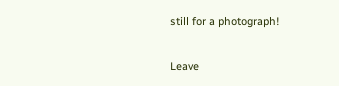still for a photograph!


Leave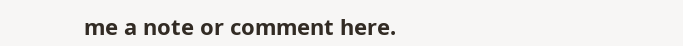me a note or comment here.